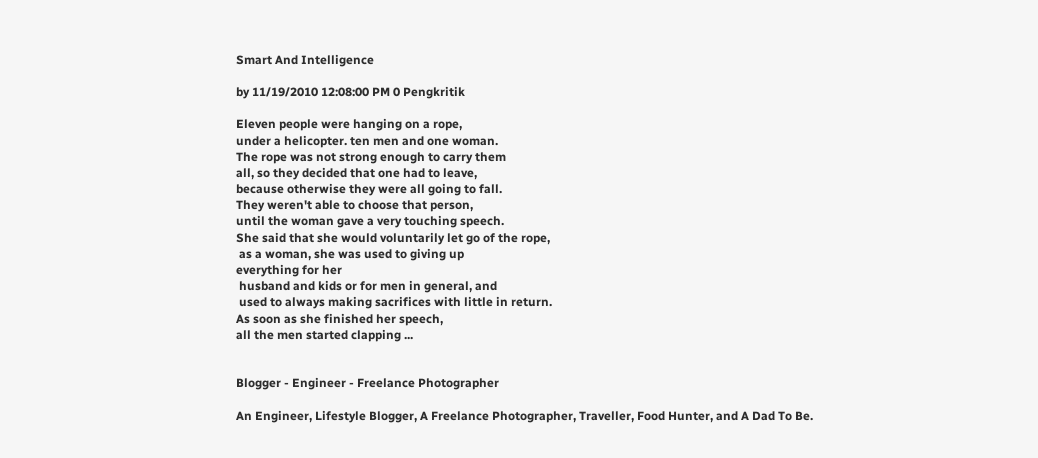Smart And Intelligence

by 11/19/2010 12:08:00 PM 0 Pengkritik

Eleven people were hanging on a rope,
under a helicopter. ten men and one woman.
The rope was not strong enough to carry them
all, so they decided that one had to leave,
because otherwise they were all going to fall.
They weren't able to choose that person,
until the woman gave a very touching speech.
She said that she would voluntarily let go of the rope,
 as a woman, she was used to giving up
everything for her
 husband and kids or for men in general, and
 used to always making sacrifices with little in return.
As soon as she finished her speech,
all the men started clapping ...


Blogger - Engineer - Freelance Photographer

An Engineer, Lifestyle Blogger, A Freelance Photographer, Traveller, Food Hunter, and A Dad To Be.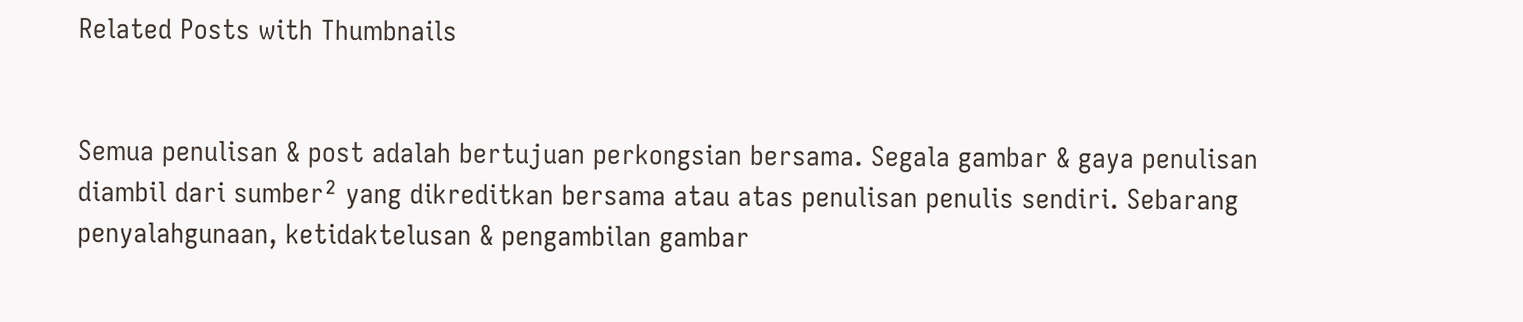Related Posts with Thumbnails


Semua penulisan & post adalah bertujuan perkongsian bersama. Segala gambar & gaya penulisan diambil dari sumber² yang dikreditkan bersama atau atas penulisan penulis sendiri. Sebarang penyalahgunaan, ketidaktelusan & pengambilan gambar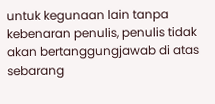untuk kegunaan lain tanpa kebenaran penulis, penulis tidak akan bertanggungjawab di atas sebarang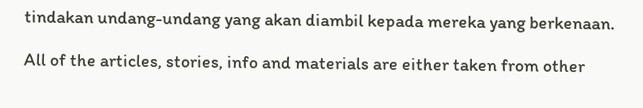tindakan undang-undang yang akan diambil kepada mereka yang berkenaan.

All of the articles, stories, info and materials are either taken from other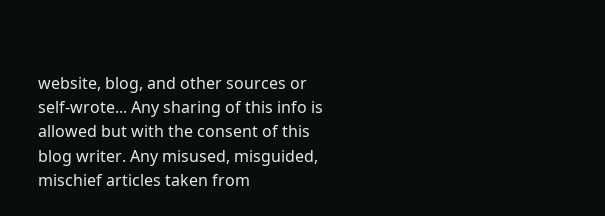website, blog, and other sources or self-wrote... Any sharing of this info is allowed but with the consent of this blog writer. Any misused, misguided, mischief articles taken from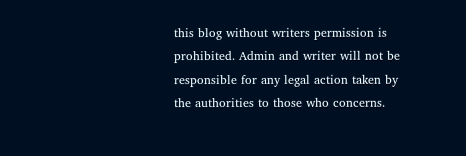this blog without writers permission is prohibited. Admin and writer will not be responsible for any legal action taken by the authorities to those who concerns.